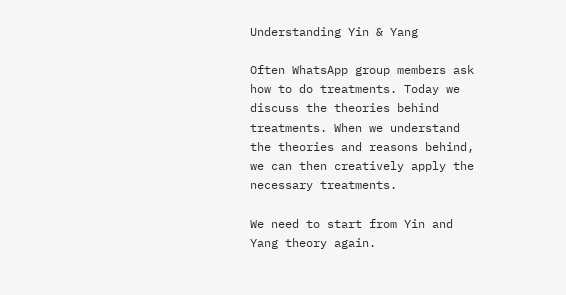Understanding Yin & Yang

Often WhatsApp group members ask how to do treatments. Today we discuss the theories behind treatments. When we understand the theories and reasons behind, we can then creatively apply the necessary treatments.

We need to start from Yin and Yang theory again.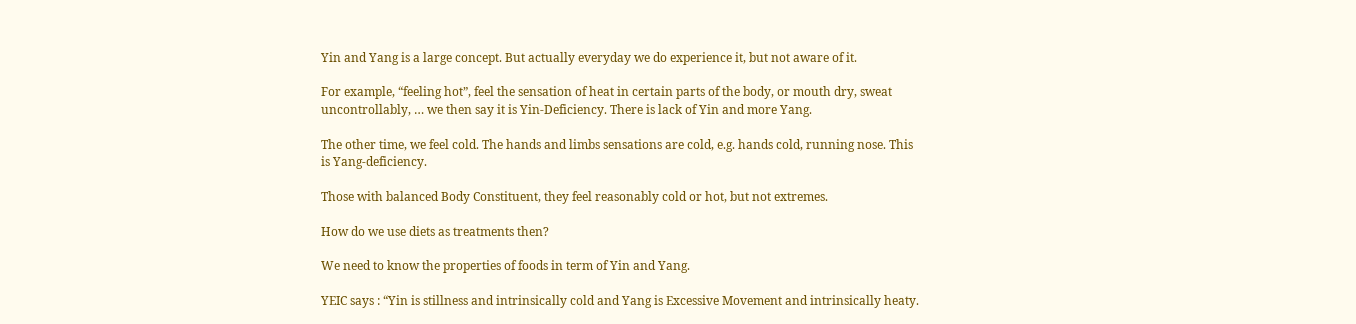Yin and Yang is a large concept. But actually everyday we do experience it, but not aware of it.

For example, “feeling hot”, feel the sensation of heat in certain parts of the body, or mouth dry, sweat uncontrollably, … we then say it is Yin-Deficiency. There is lack of Yin and more Yang.

The other time, we feel cold. The hands and limbs sensations are cold, e.g. hands cold, running nose. This is Yang-deficiency.

Those with balanced Body Constituent, they feel reasonably cold or hot, but not extremes.

How do we use diets as treatments then?

We need to know the properties of foods in term of Yin and Yang.

YEIC says : “Yin is stillness and intrinsically cold and Yang is Excessive Movement and intrinsically heaty.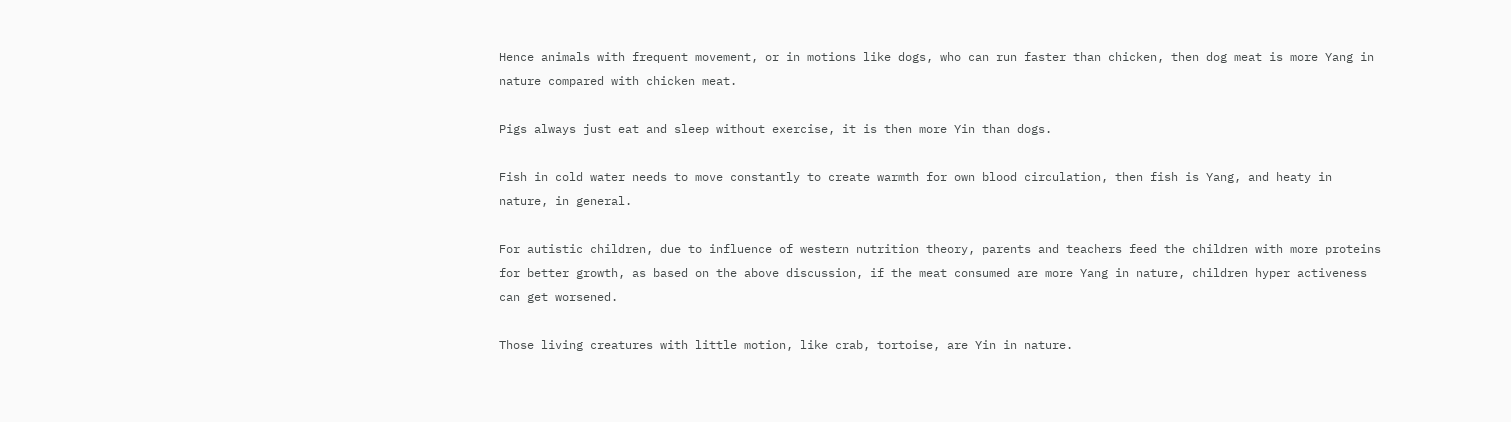Hence animals with frequent movement, or in motions like dogs, who can run faster than chicken, then dog meat is more Yang in nature compared with chicken meat.

Pigs always just eat and sleep without exercise, it is then more Yin than dogs.

Fish in cold water needs to move constantly to create warmth for own blood circulation, then fish is Yang, and heaty in nature, in general.

For autistic children, due to influence of western nutrition theory, parents and teachers feed the children with more proteins for better growth, as based on the above discussion, if the meat consumed are more Yang in nature, children hyper activeness can get worsened.

Those living creatures with little motion, like crab, tortoise, are Yin in nature.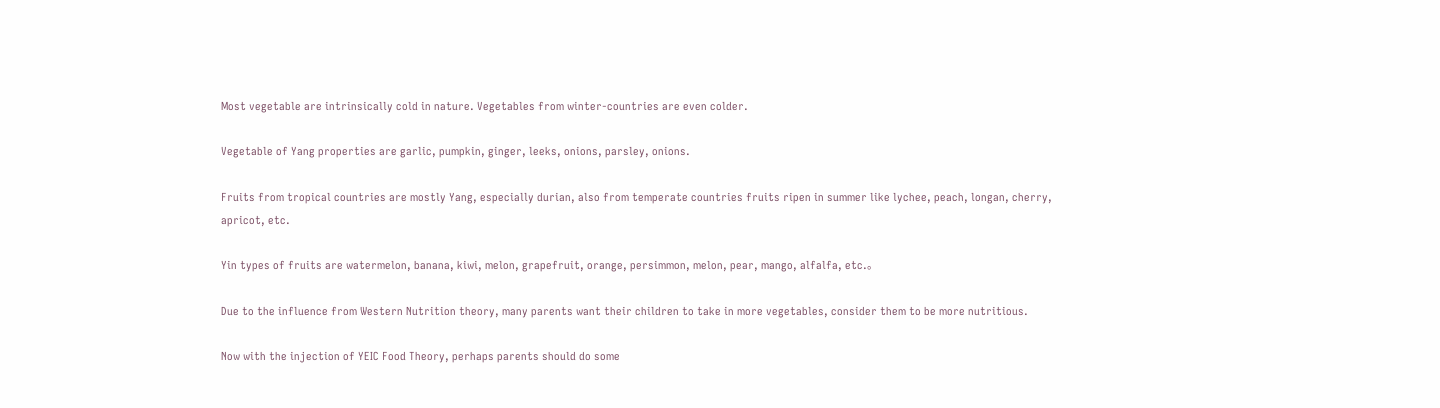Most vegetable are intrinsically cold in nature. Vegetables from winter-countries are even colder.

Vegetable of Yang properties are garlic, pumpkin, ginger, leeks, onions, parsley, onions.

Fruits from tropical countries are mostly Yang, especially durian, also from temperate countries fruits ripen in summer like lychee, peach, longan, cherry, apricot, etc.

Yin types of fruits are watermelon, banana, kiwi, melon, grapefruit, orange, persimmon, melon, pear, mango, alfalfa, etc.。

Due to the influence from Western Nutrition theory, many parents want their children to take in more vegetables, consider them to be more nutritious.

Now with the injection of YEIC Food Theory, perhaps parents should do some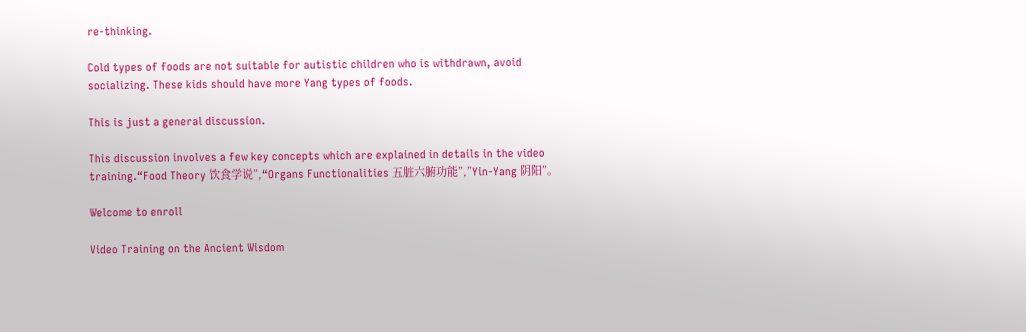re-thinking.

Cold types of foods are not suitable for autistic children who is withdrawn, avoid socializing. These kids should have more Yang types of foods.

This is just a general discussion.

This discussion involves a few key concepts which are explained in details in the video training.“Food Theory 饮食学说”,“Organs Functionalities 五脏六腑功能”,”Yin-Yang 阴阳”。

Welcome to enroll

Video Training on the Ancient Wisdom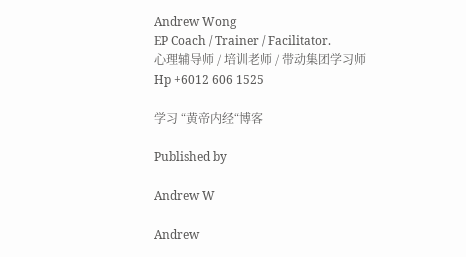Andrew Wong
EP Coach / Trainer / Facilitator.
心理辅导师 / 培训老师 / 带动集团学习师
Hp +6012 606 1525

学习 “黄帝内经“博客

Published by

Andrew W

Andrew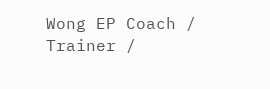Wong EP Coach / Trainer /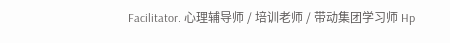Facilitator. 心理辅导师 / 培训老师 / 带动集团学习师 Hp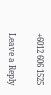+6012 606 1525

Leave a Reply